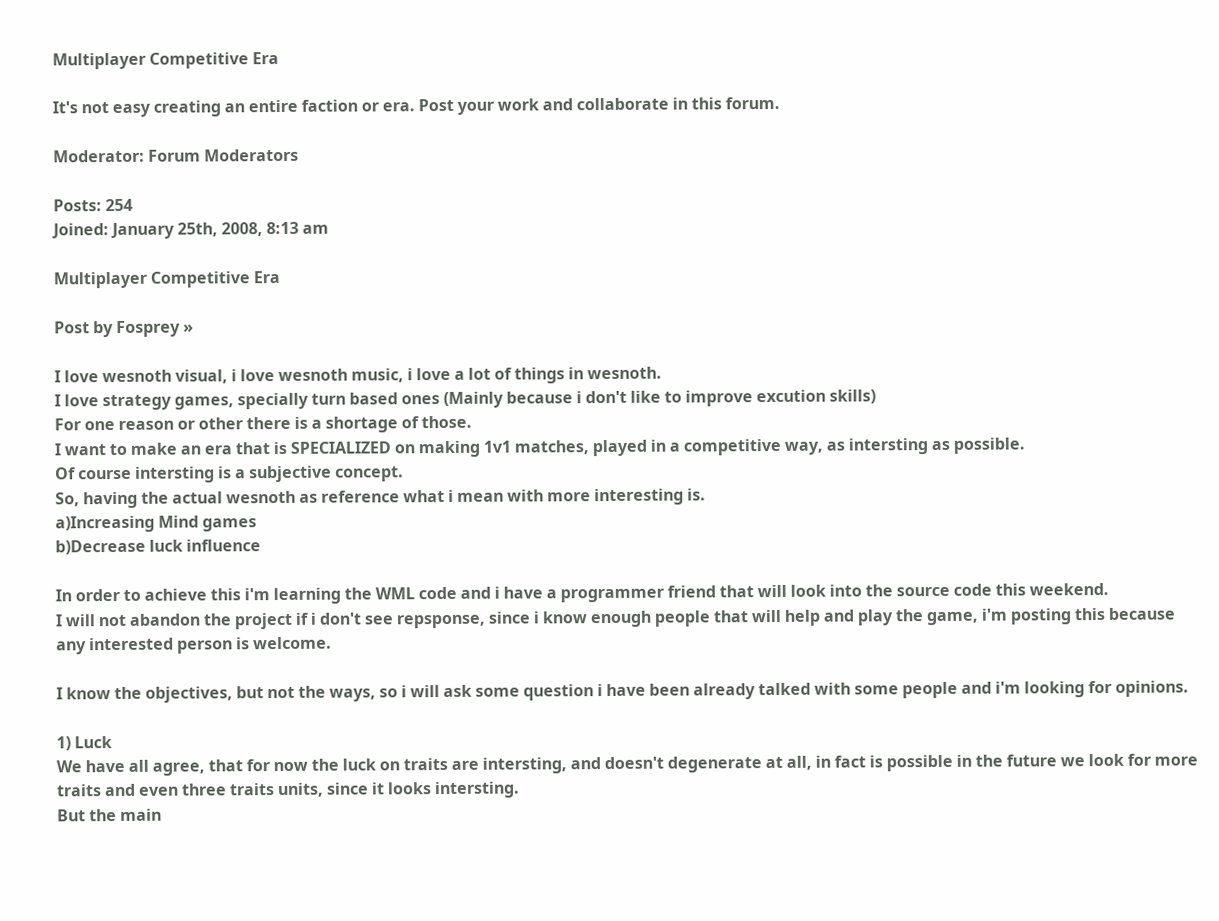Multiplayer Competitive Era

It's not easy creating an entire faction or era. Post your work and collaborate in this forum.

Moderator: Forum Moderators

Posts: 254
Joined: January 25th, 2008, 8:13 am

Multiplayer Competitive Era

Post by Fosprey »

I love wesnoth visual, i love wesnoth music, i love a lot of things in wesnoth.
I love strategy games, specially turn based ones (Mainly because i don't like to improve excution skills)
For one reason or other there is a shortage of those.
I want to make an era that is SPECIALIZED on making 1v1 matches, played in a competitive way, as intersting as possible.
Of course intersting is a subjective concept.
So, having the actual wesnoth as reference what i mean with more interesting is.
a)Increasing Mind games
b)Decrease luck influence

In order to achieve this i'm learning the WML code and i have a programmer friend that will look into the source code this weekend.
I will not abandon the project if i don't see repsponse, since i know enough people that will help and play the game, i'm posting this because any interested person is welcome.

I know the objectives, but not the ways, so i will ask some question i have been already talked with some people and i'm looking for opinions.

1) Luck
We have all agree, that for now the luck on traits are intersting, and doesn't degenerate at all, in fact is possible in the future we look for more traits and even three traits units, since it looks intersting.
But the main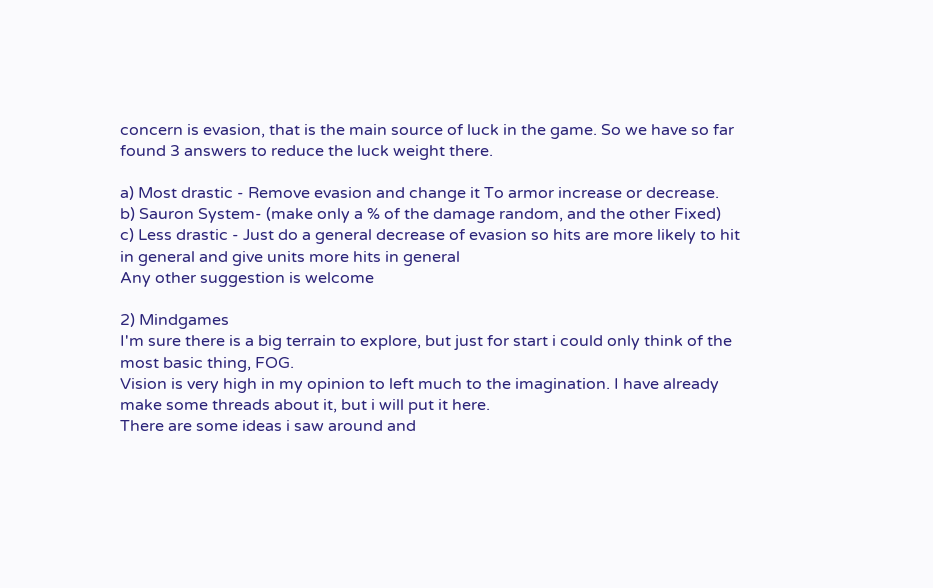concern is evasion, that is the main source of luck in the game. So we have so far found 3 answers to reduce the luck weight there.

a) Most drastic - Remove evasion and change it To armor increase or decrease.
b) Sauron System- (make only a % of the damage random, and the other Fixed)
c) Less drastic - Just do a general decrease of evasion so hits are more likely to hit in general and give units more hits in general
Any other suggestion is welcome

2) Mindgames
I'm sure there is a big terrain to explore, but just for start i could only think of the most basic thing, FOG.
Vision is very high in my opinion to left much to the imagination. I have already make some threads about it, but i will put it here.
There are some ideas i saw around and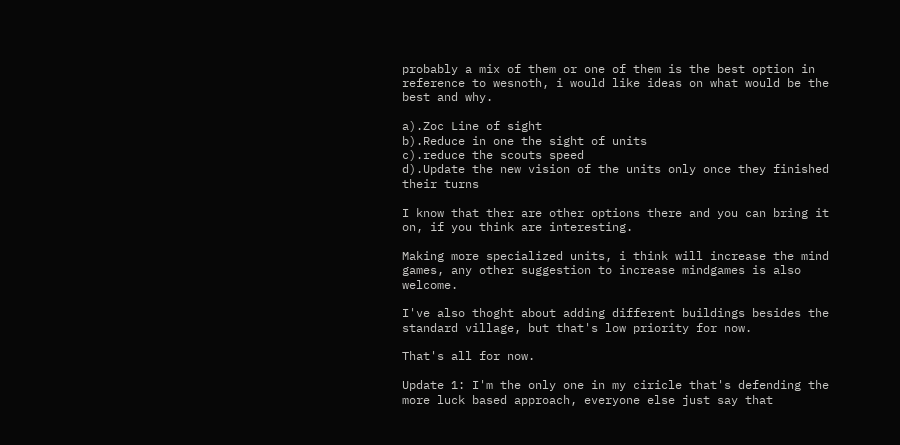probably a mix of them or one of them is the best option in reference to wesnoth, i would like ideas on what would be the best and why.

a).Zoc Line of sight
b).Reduce in one the sight of units
c).reduce the scouts speed
d).Update the new vision of the units only once they finished their turns

I know that ther are other options there and you can bring it on, if you think are interesting.

Making more specialized units, i think will increase the mind games, any other suggestion to increase mindgames is also welcome.

I've also thoght about adding different buildings besides the standard village, but that's low priority for now.

That's all for now.

Update 1: I'm the only one in my ciricle that's defending the more luck based approach, everyone else just say that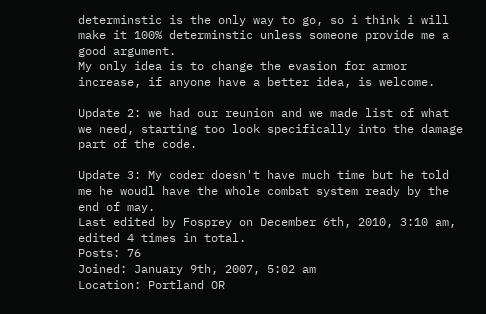determinstic is the only way to go, so i think i will make it 100% determinstic unless someone provide me a good argument.
My only idea is to change the evasion for armor increase, if anyone have a better idea, is welcome.

Update 2: we had our reunion and we made list of what we need, starting too look specifically into the damage part of the code.

Update 3: My coder doesn't have much time but he told me he woudl have the whole combat system ready by the end of may.
Last edited by Fosprey on December 6th, 2010, 3:10 am, edited 4 times in total.
Posts: 76
Joined: January 9th, 2007, 5:02 am
Location: Portland OR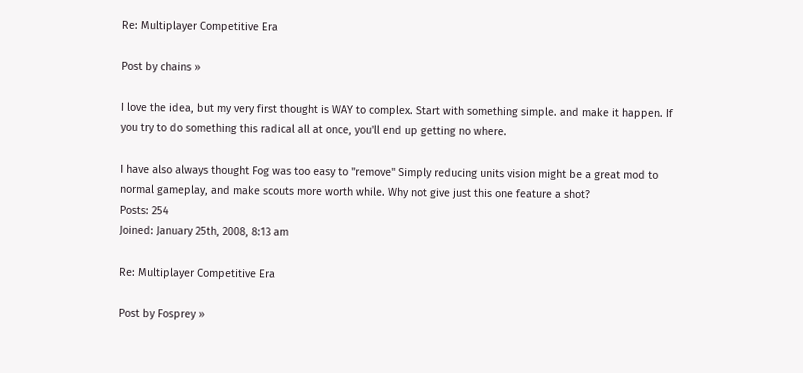Re: Multiplayer Competitive Era

Post by chains »

I love the idea, but my very first thought is WAY to complex. Start with something simple. and make it happen. If you try to do something this radical all at once, you'll end up getting no where.

I have also always thought Fog was too easy to "remove" Simply reducing units vision might be a great mod to normal gameplay, and make scouts more worth while. Why not give just this one feature a shot?
Posts: 254
Joined: January 25th, 2008, 8:13 am

Re: Multiplayer Competitive Era

Post by Fosprey »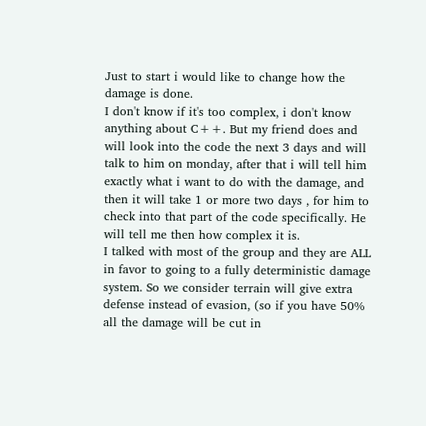Just to start i would like to change how the damage is done.
I don't know if it's too complex, i don't know anything about C++. But my friend does and will look into the code the next 3 days and will talk to him on monday, after that i will tell him exactly what i want to do with the damage, and then it will take 1 or more two days , for him to check into that part of the code specifically. He will tell me then how complex it is.
I talked with most of the group and they are ALL in favor to going to a fully deterministic damage system. So we consider terrain will give extra defense instead of evasion, (so if you have 50% all the damage will be cut in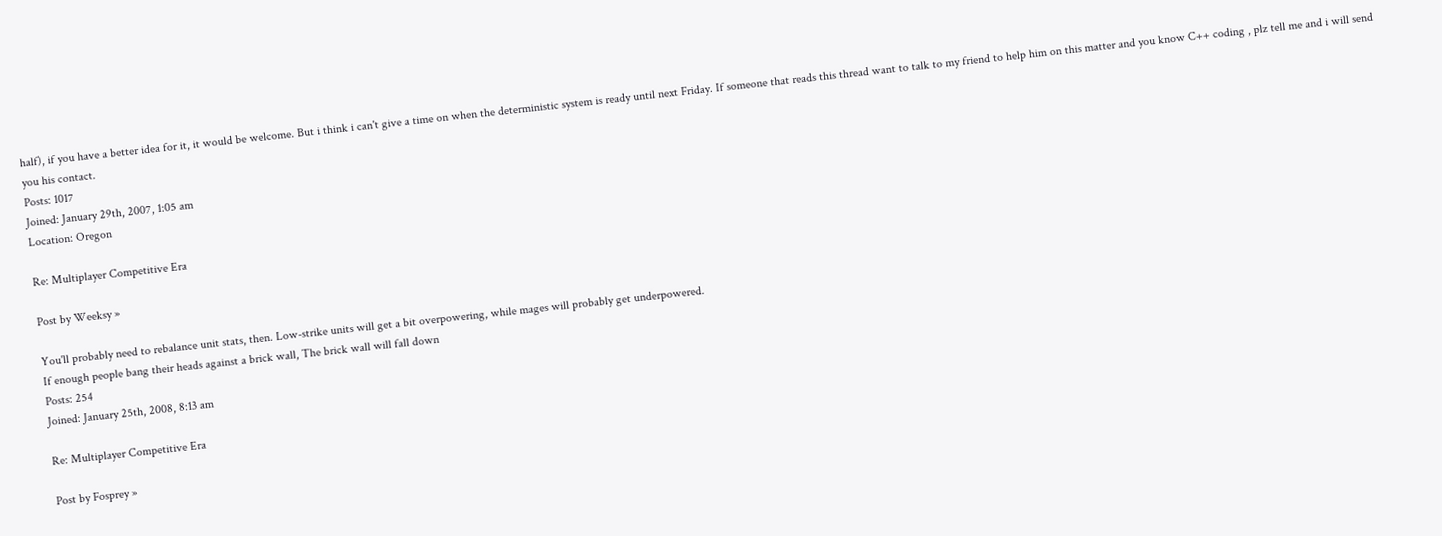half), if you have a better idea for it, it would be welcome. But i think i can't give a time on when the deterministic system is ready until next Friday. If someone that reads this thread want to talk to my friend to help him on this matter and you know C++ coding , plz tell me and i will send you his contact.
Posts: 1017
Joined: January 29th, 2007, 1:05 am
Location: Oregon

Re: Multiplayer Competitive Era

Post by Weeksy »

You'll probably need to rebalance unit stats, then. Low-strike units will get a bit overpowering, while mages will probably get underpowered.
If enough people bang their heads against a brick wall, The brick wall will fall down
Posts: 254
Joined: January 25th, 2008, 8:13 am

Re: Multiplayer Competitive Era

Post by Fosprey »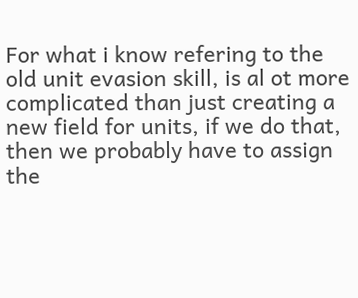For what i know refering to the old unit evasion skill, is al ot more complicated than just creating a new field for units, if we do that, then we probably have to assign the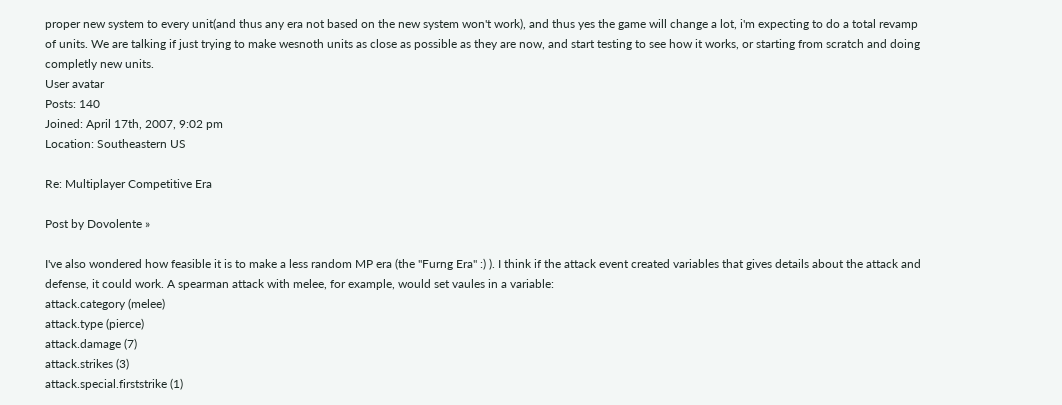proper new system to every unit(and thus any era not based on the new system won't work), and thus yes the game will change a lot, i'm expecting to do a total revamp of units. We are talking if just trying to make wesnoth units as close as possible as they are now, and start testing to see how it works, or starting from scratch and doing completly new units.
User avatar
Posts: 140
Joined: April 17th, 2007, 9:02 pm
Location: Southeastern US

Re: Multiplayer Competitive Era

Post by Dovolente »

I've also wondered how feasible it is to make a less random MP era (the "Furng Era" :) ). I think if the attack event created variables that gives details about the attack and defense, it could work. A spearman attack with melee, for example, would set vaules in a variable:
attack.category (melee)
attack.type (pierce)
attack.damage (7)
attack.strikes (3)
attack.special.firststrike (1)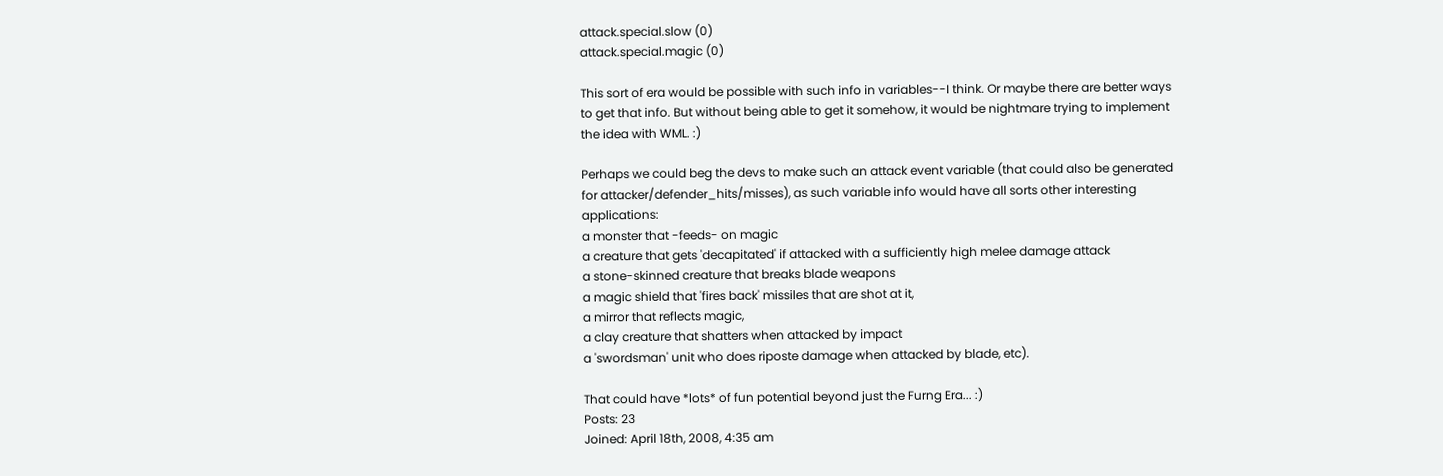attack.special.slow (0)
attack.special.magic (0)

This sort of era would be possible with such info in variables--I think. Or maybe there are better ways to get that info. But without being able to get it somehow, it would be nightmare trying to implement the idea with WML. :)

Perhaps we could beg the devs to make such an attack event variable (that could also be generated for attacker/defender_hits/misses), as such variable info would have all sorts other interesting applications:
a monster that -feeds- on magic
a creature that gets 'decapitated' if attacked with a sufficiently high melee damage attack
a stone-skinned creature that breaks blade weapons
a magic shield that 'fires back' missiles that are shot at it,
a mirror that reflects magic,
a clay creature that shatters when attacked by impact
a 'swordsman' unit who does riposte damage when attacked by blade, etc).

That could have *lots* of fun potential beyond just the Furng Era... :)
Posts: 23
Joined: April 18th, 2008, 4:35 am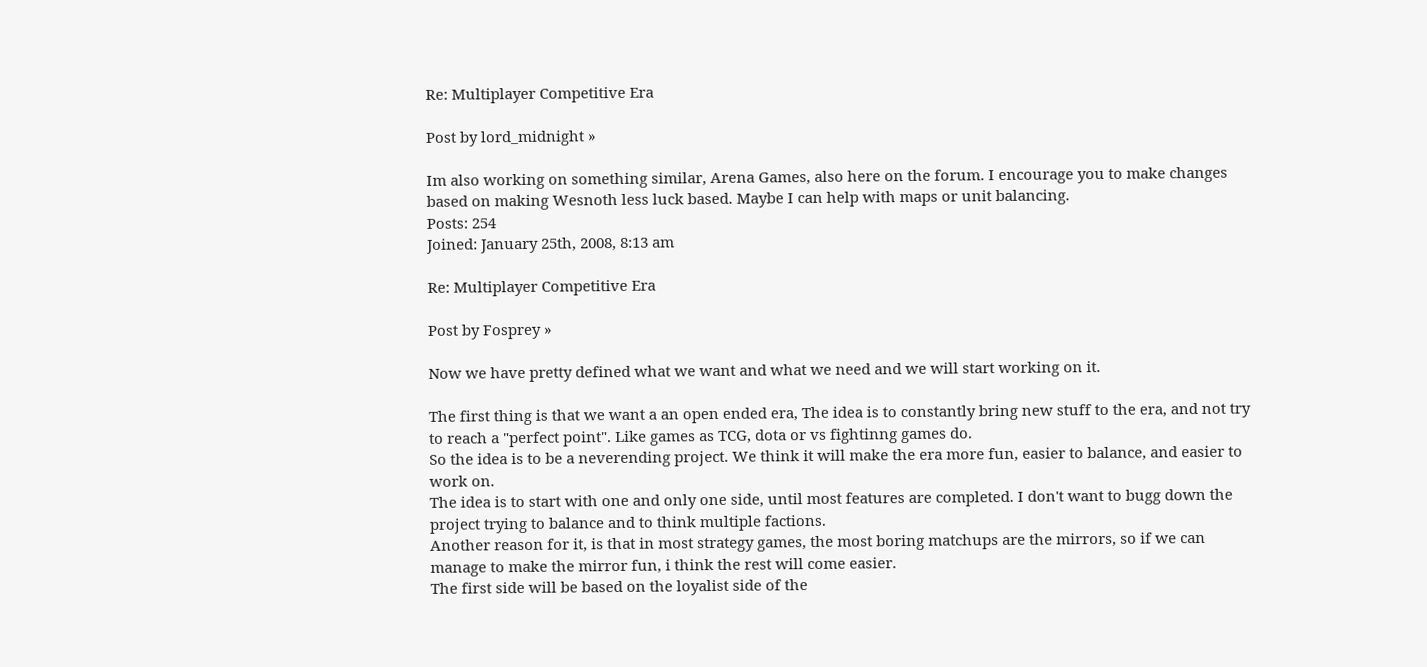Re: Multiplayer Competitive Era

Post by lord_midnight »

Im also working on something similar, Arena Games, also here on the forum. I encourage you to make changes based on making Wesnoth less luck based. Maybe I can help with maps or unit balancing.
Posts: 254
Joined: January 25th, 2008, 8:13 am

Re: Multiplayer Competitive Era

Post by Fosprey »

Now we have pretty defined what we want and what we need and we will start working on it.

The first thing is that we want a an open ended era, The idea is to constantly bring new stuff to the era, and not try to reach a "perfect point". Like games as TCG, dota or vs fightinng games do.
So the idea is to be a neverending project. We think it will make the era more fun, easier to balance, and easier to work on.
The idea is to start with one and only one side, until most features are completed. I don't want to bugg down the project trying to balance and to think multiple factions.
Another reason for it, is that in most strategy games, the most boring matchups are the mirrors, so if we can manage to make the mirror fun, i think the rest will come easier.
The first side will be based on the loyalist side of the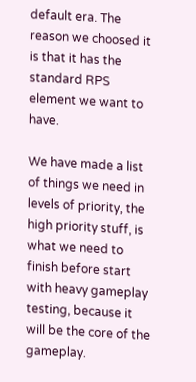default era. The reason we choosed it is that it has the standard RPS element we want to have.

We have made a list of things we need in levels of priority, the high priority stuff, is what we need to finish before start with heavy gameplay testing, because it will be the core of the gameplay.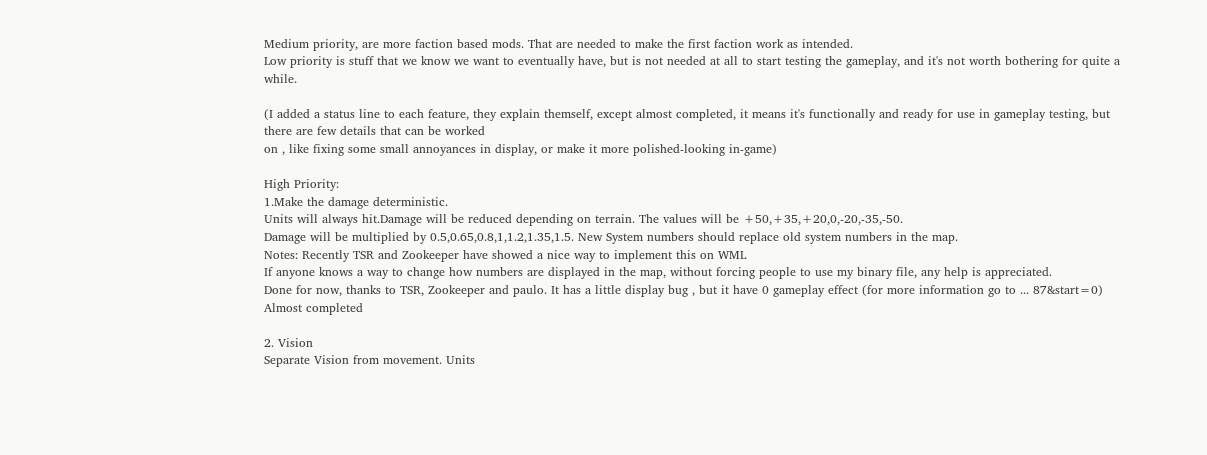Medium priority, are more faction based mods. That are needed to make the first faction work as intended.
Low priority is stuff that we know we want to eventually have, but is not needed at all to start testing the gameplay, and it's not worth bothering for quite a while.

(I added a status line to each feature, they explain themself, except almost completed, it means it's functionally and ready for use in gameplay testing, but there are few details that can be worked
on , like fixing some small annoyances in display, or make it more polished-looking in-game)

High Priority:
1.Make the damage deterministic.
Units will always hit.Damage will be reduced depending on terrain. The values will be +50,+35,+20,0,-20,-35,-50.
Damage will be multiplied by 0.5,0.65,0.8,1,1.2,1.35,1.5. New System numbers should replace old system numbers in the map.
Notes: Recently TSR and Zookeeper have showed a nice way to implement this on WML
If anyone knows a way to change how numbers are displayed in the map, without forcing people to use my binary file, any help is appreciated.
Done for now, thanks to TSR, Zookeeper and paulo. It has a little display bug , but it have 0 gameplay effect (for more information go to ... 87&start=0)
Almost completed

2. Vision
Separate Vision from movement. Units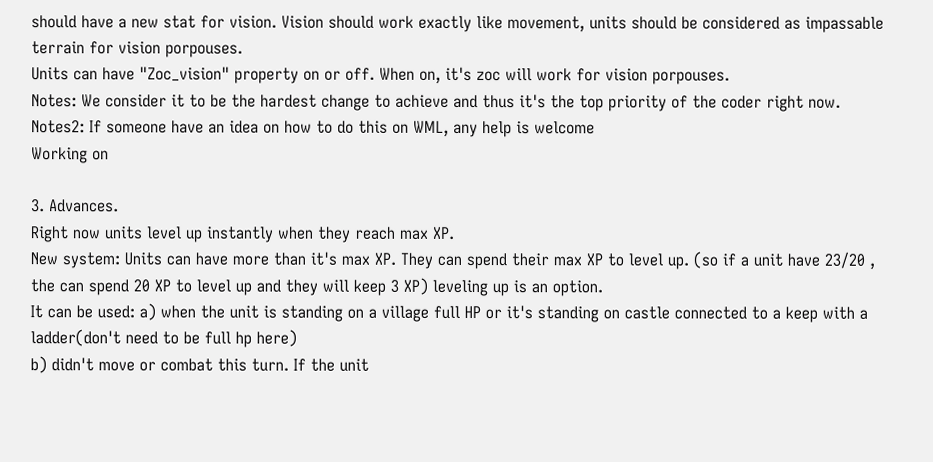should have a new stat for vision. Vision should work exactly like movement, units should be considered as impassable terrain for vision porpouses.
Units can have "Zoc_vision" property on or off. When on, it's zoc will work for vision porpouses.
Notes: We consider it to be the hardest change to achieve and thus it's the top priority of the coder right now.
Notes2: If someone have an idea on how to do this on WML, any help is welcome
Working on

3. Advances.
Right now units level up instantly when they reach max XP.
New system: Units can have more than it's max XP. They can spend their max XP to level up. (so if a unit have 23/20 , the can spend 20 XP to level up and they will keep 3 XP) leveling up is an option.
It can be used: a) when the unit is standing on a village full HP or it's standing on castle connected to a keep with a ladder(don't need to be full hp here)
b) didn't move or combat this turn. If the unit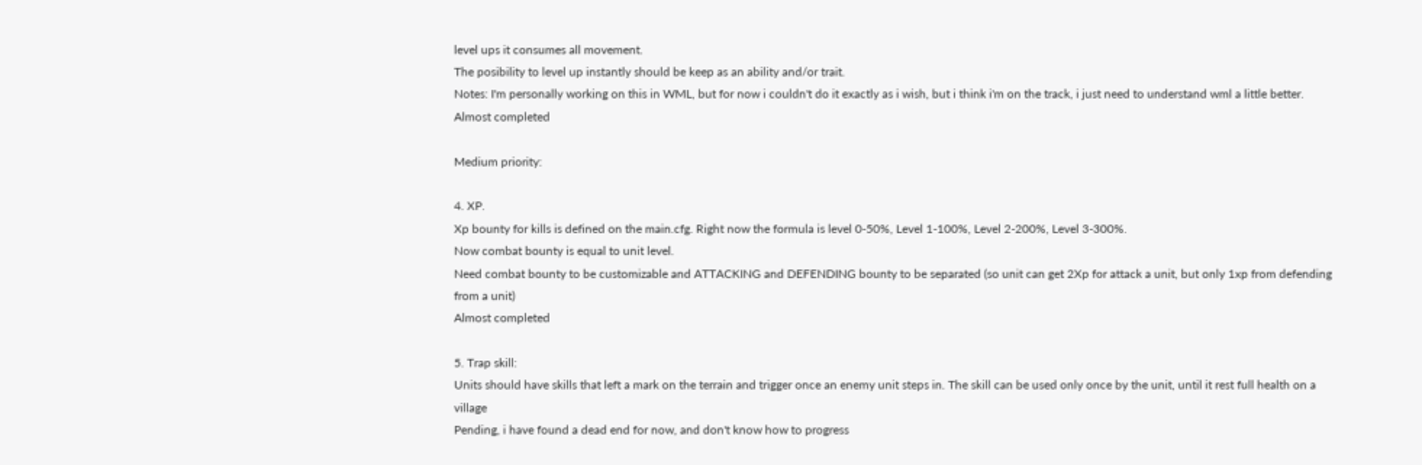level ups it consumes all movement.
The posibility to level up instantly should be keep as an ability and/or trait.
Notes: I'm personally working on this in WML, but for now i couldn't do it exactly as i wish, but i think i'm on the track, i just need to understand wml a little better.
Almost completed

Medium priority:

4. XP.
Xp bounty for kills is defined on the main.cfg. Right now the formula is level 0-50%, Level 1-100%, Level 2-200%, Level 3-300%.
Now combat bounty is equal to unit level.
Need combat bounty to be customizable and ATTACKING and DEFENDING bounty to be separated (so unit can get 2Xp for attack a unit, but only 1xp from defending from a unit)
Almost completed

5. Trap skill:
Units should have skills that left a mark on the terrain and trigger once an enemy unit steps in. The skill can be used only once by the unit, until it rest full health on a village
Pending, i have found a dead end for now, and don't know how to progress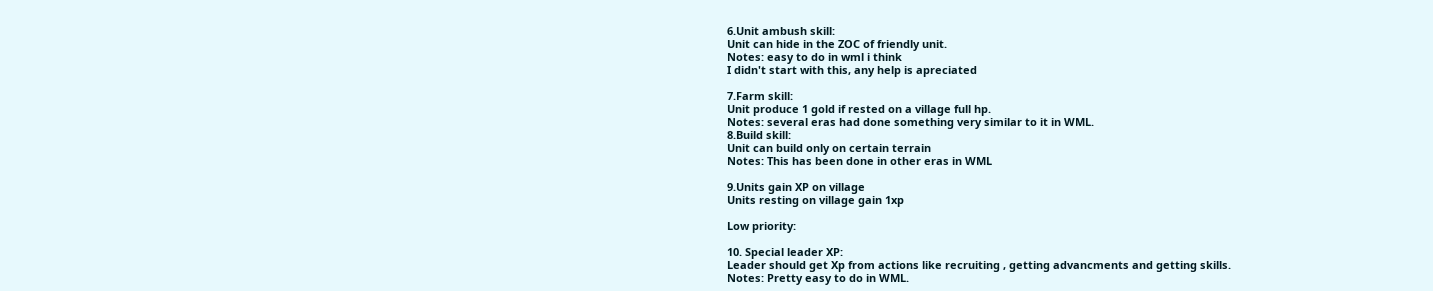6.Unit ambush skill:
Unit can hide in the ZOC of friendly unit.
Notes: easy to do in wml i think
I didn't start with this, any help is apreciated

7.Farm skill:
Unit produce 1 gold if rested on a village full hp.
Notes: several eras had done something very similar to it in WML.
8.Build skill:
Unit can build only on certain terrain
Notes: This has been done in other eras in WML

9.Units gain XP on village
Units resting on village gain 1xp

Low priority:

10. Special leader XP:
Leader should get Xp from actions like recruiting , getting advancments and getting skills.
Notes: Pretty easy to do in WML.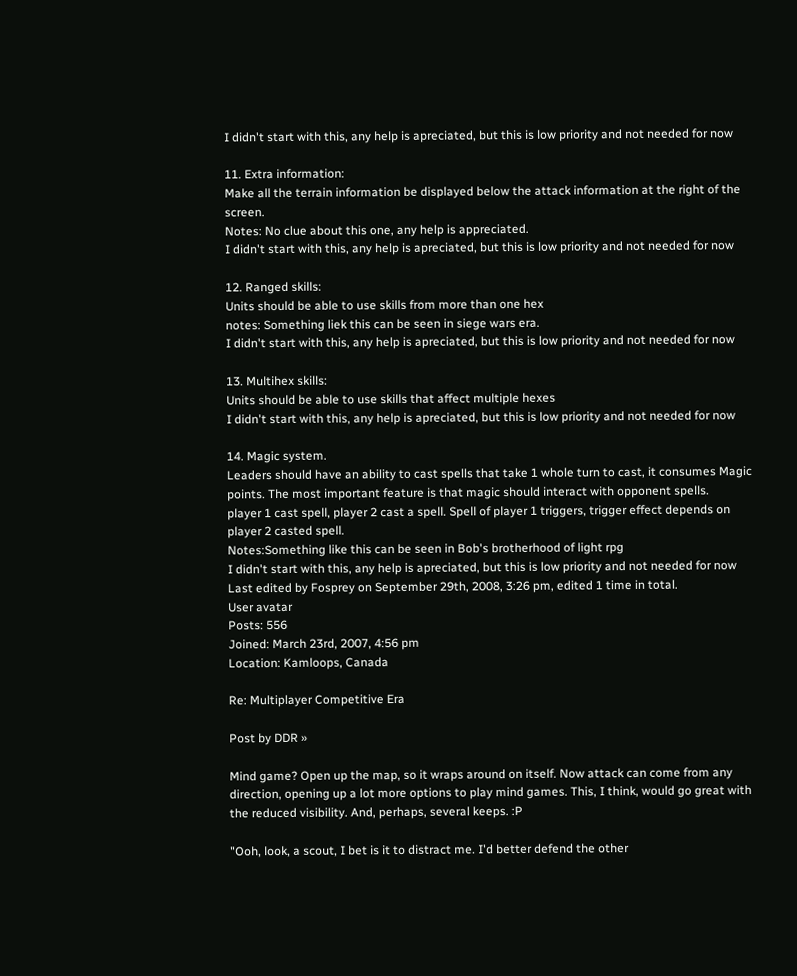I didn't start with this, any help is apreciated, but this is low priority and not needed for now

11. Extra information:
Make all the terrain information be displayed below the attack information at the right of the screen.
Notes: No clue about this one, any help is appreciated.
I didn't start with this, any help is apreciated, but this is low priority and not needed for now

12. Ranged skills:
Units should be able to use skills from more than one hex
notes: Something liek this can be seen in siege wars era.
I didn't start with this, any help is apreciated, but this is low priority and not needed for now

13. Multihex skills:
Units should be able to use skills that affect multiple hexes
I didn't start with this, any help is apreciated, but this is low priority and not needed for now

14. Magic system.
Leaders should have an ability to cast spells that take 1 whole turn to cast, it consumes Magic points. The most important feature is that magic should interact with opponent spells.
player 1 cast spell, player 2 cast a spell. Spell of player 1 triggers, trigger effect depends on player 2 casted spell.
Notes:Something like this can be seen in Bob's brotherhood of light rpg
I didn't start with this, any help is apreciated, but this is low priority and not needed for now
Last edited by Fosprey on September 29th, 2008, 3:26 pm, edited 1 time in total.
User avatar
Posts: 556
Joined: March 23rd, 2007, 4:56 pm
Location: Kamloops, Canada

Re: Multiplayer Competitive Era

Post by DDR »

Mind game? Open up the map, so it wraps around on itself. Now attack can come from any direction, opening up a lot more options to play mind games. This, I think, would go great with the reduced visibility. And, perhaps, several keeps. :P

"Ooh, look, a scout, I bet is it to distract me. I'd better defend the other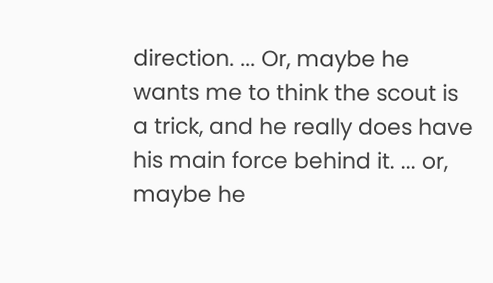direction. ... Or, maybe he wants me to think the scout is a trick, and he really does have his main force behind it. ... or, maybe he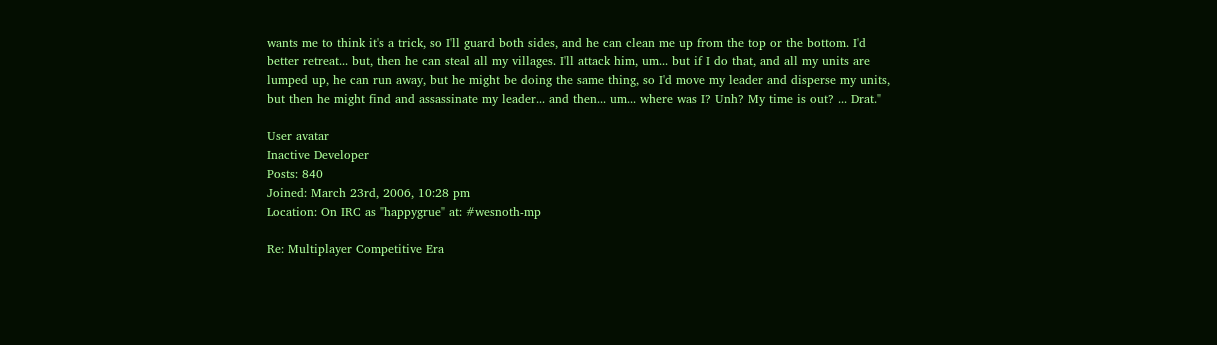wants me to think it's a trick, so I'll guard both sides, and he can clean me up from the top or the bottom. I'd better retreat... but, then he can steal all my villages. I'll attack him, um... but if I do that, and all my units are lumped up, he can run away, but he might be doing the same thing, so I'd move my leader and disperse my units, but then he might find and assassinate my leader... and then... um... where was I? Unh? My time is out? ... Drat."

User avatar
Inactive Developer
Posts: 840
Joined: March 23rd, 2006, 10:28 pm
Location: On IRC as "happygrue" at: #wesnoth-mp

Re: Multiplayer Competitive Era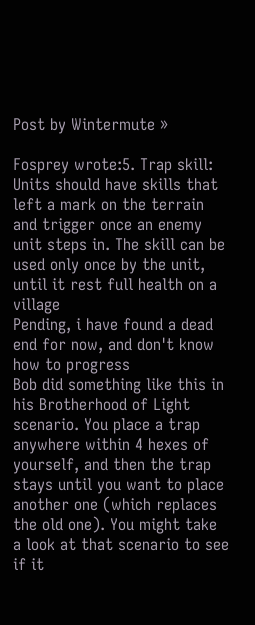Post by Wintermute »

Fosprey wrote:5. Trap skill:
Units should have skills that left a mark on the terrain and trigger once an enemy unit steps in. The skill can be used only once by the unit, until it rest full health on a village
Pending, i have found a dead end for now, and don't know how to progress
Bob did something like this in his Brotherhood of Light scenario. You place a trap anywhere within 4 hexes of yourself, and then the trap stays until you want to place another one (which replaces the old one). You might take a look at that scenario to see if it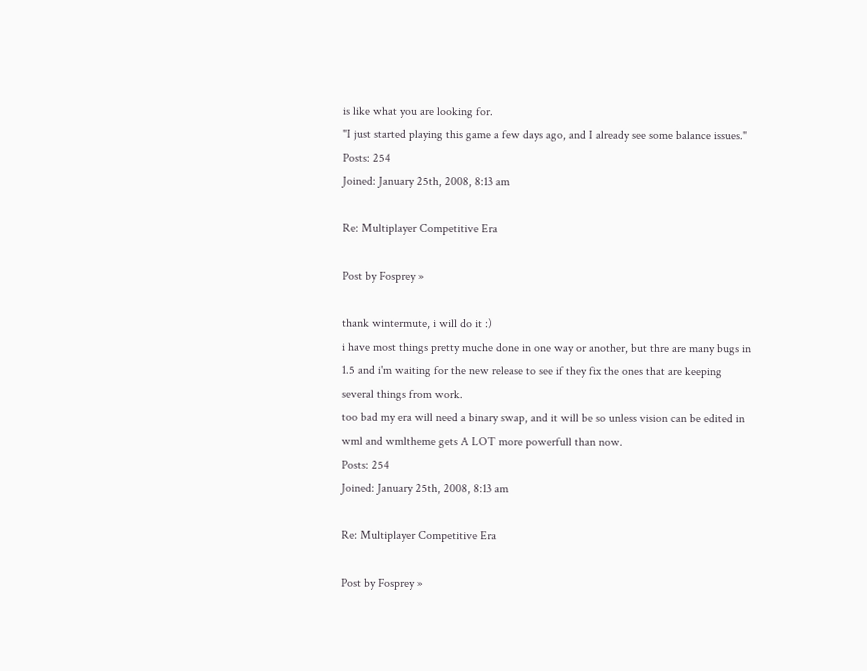is like what you are looking for.
"I just started playing this game a few days ago, and I already see some balance issues."
Posts: 254
Joined: January 25th, 2008, 8:13 am

Re: Multiplayer Competitive Era

Post by Fosprey »

thank wintermute, i will do it :)
i have most things pretty muche done in one way or another, but thre are many bugs in 1.5 and i'm waiting for the new release to see if they fix the ones that are keeping several things from work.
too bad my era will need a binary swap, and it will be so unless vision can be edited in wml and wmltheme gets A LOT more powerfull than now.
Posts: 254
Joined: January 25th, 2008, 8:13 am

Re: Multiplayer Competitive Era

Post by Fosprey »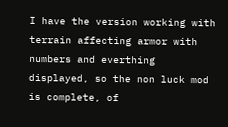I have the version working with terrain affecting armor with numbers and everthing displayed, so the non luck mod is complete, of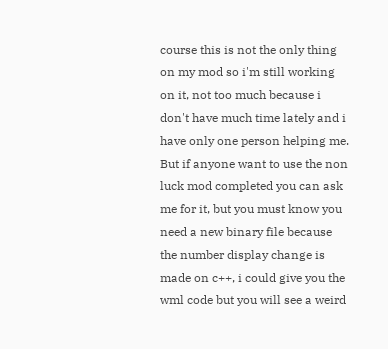course this is not the only thing on my mod so i'm still working on it, not too much because i don't have much time lately and i have only one person helping me.
But if anyone want to use the non luck mod completed you can ask me for it, but you must know you need a new binary file because the number display change is made on c++, i could give you the wml code but you will see a weird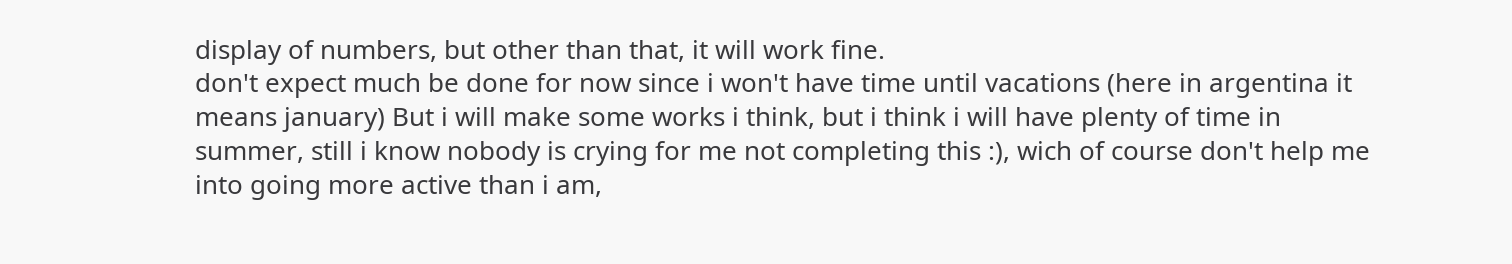display of numbers, but other than that, it will work fine.
don't expect much be done for now since i won't have time until vacations (here in argentina it means january) But i will make some works i think, but i think i will have plenty of time in summer, still i know nobody is crying for me not completing this :), wich of course don't help me into going more active than i am,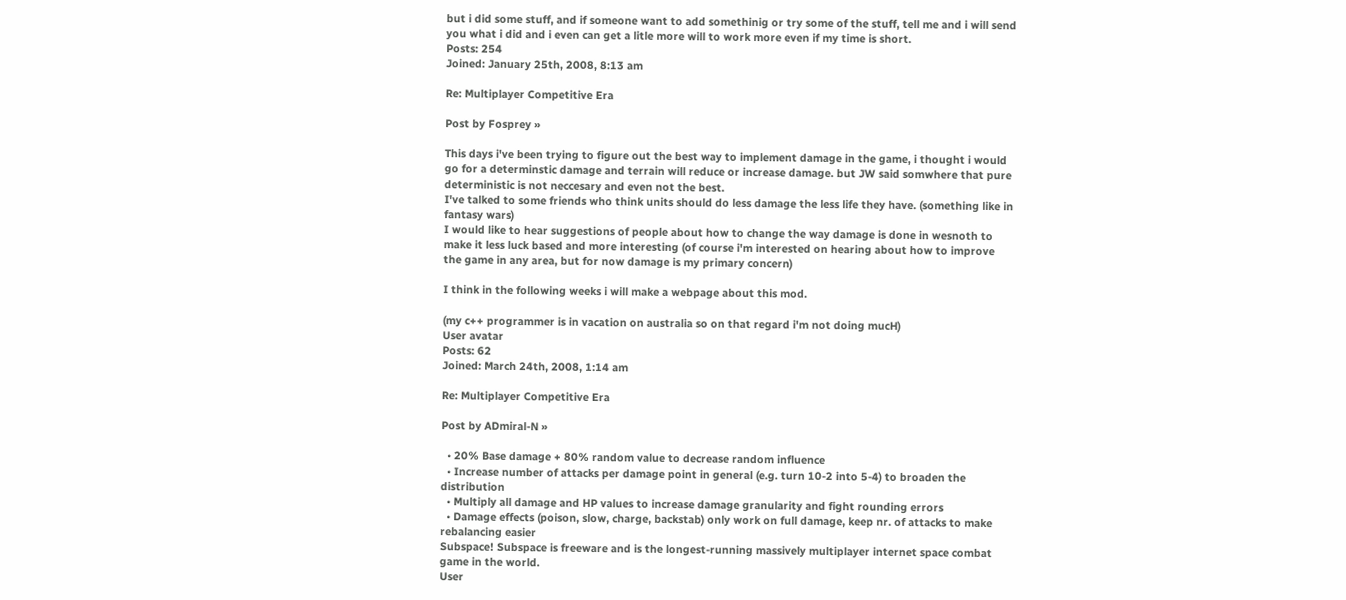but i did some stuff, and if someone want to add somethinig or try some of the stuff, tell me and i will send you what i did and i even can get a litle more will to work more even if my time is short.
Posts: 254
Joined: January 25th, 2008, 8:13 am

Re: Multiplayer Competitive Era

Post by Fosprey »

This days i've been trying to figure out the best way to implement damage in the game, i thought i would go for a determinstic damage and terrain will reduce or increase damage. but JW said somwhere that pure deterministic is not neccesary and even not the best.
I've talked to some friends who think units should do less damage the less life they have. (something like in fantasy wars)
I would like to hear suggestions of people about how to change the way damage is done in wesnoth to make it less luck based and more interesting (of course i'm interested on hearing about how to improve the game in any area, but for now damage is my primary concern)

I think in the following weeks i will make a webpage about this mod.

(my c++ programmer is in vacation on australia so on that regard i'm not doing mucH)
User avatar
Posts: 62
Joined: March 24th, 2008, 1:14 am

Re: Multiplayer Competitive Era

Post by ADmiral-N »

  • 20% Base damage + 80% random value to decrease random influence
  • Increase number of attacks per damage point in general (e.g. turn 10-2 into 5-4) to broaden the distribution
  • Multiply all damage and HP values to increase damage granularity and fight rounding errors
  • Damage effects (poison, slow, charge, backstab) only work on full damage, keep nr. of attacks to make rebalancing easier
Subspace! Subspace is freeware and is the longest-running massively multiplayer internet space combat game in the world.
User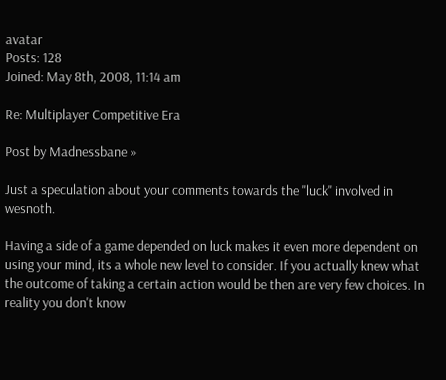avatar
Posts: 128
Joined: May 8th, 2008, 11:14 am

Re: Multiplayer Competitive Era

Post by Madnessbane »

Just a speculation about your comments towards the "luck" involved in wesnoth.

Having a side of a game depended on luck makes it even more dependent on using your mind, its a whole new level to consider. If you actually knew what the outcome of taking a certain action would be then are very few choices. In reality you don't know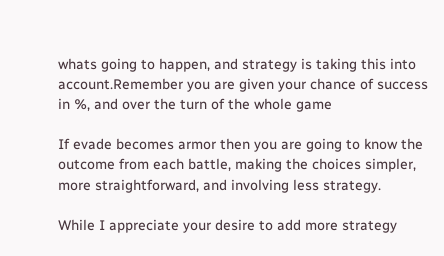whats going to happen, and strategy is taking this into account.Remember you are given your chance of success in %, and over the turn of the whole game

If evade becomes armor then you are going to know the outcome from each battle, making the choices simpler, more straightforward, and involving less strategy.

While I appreciate your desire to add more strategy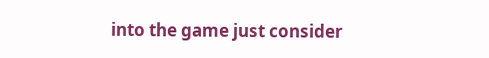into the game just consider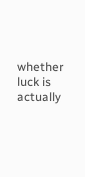whether luck is actually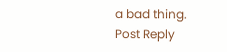a bad thing.
Post Reply